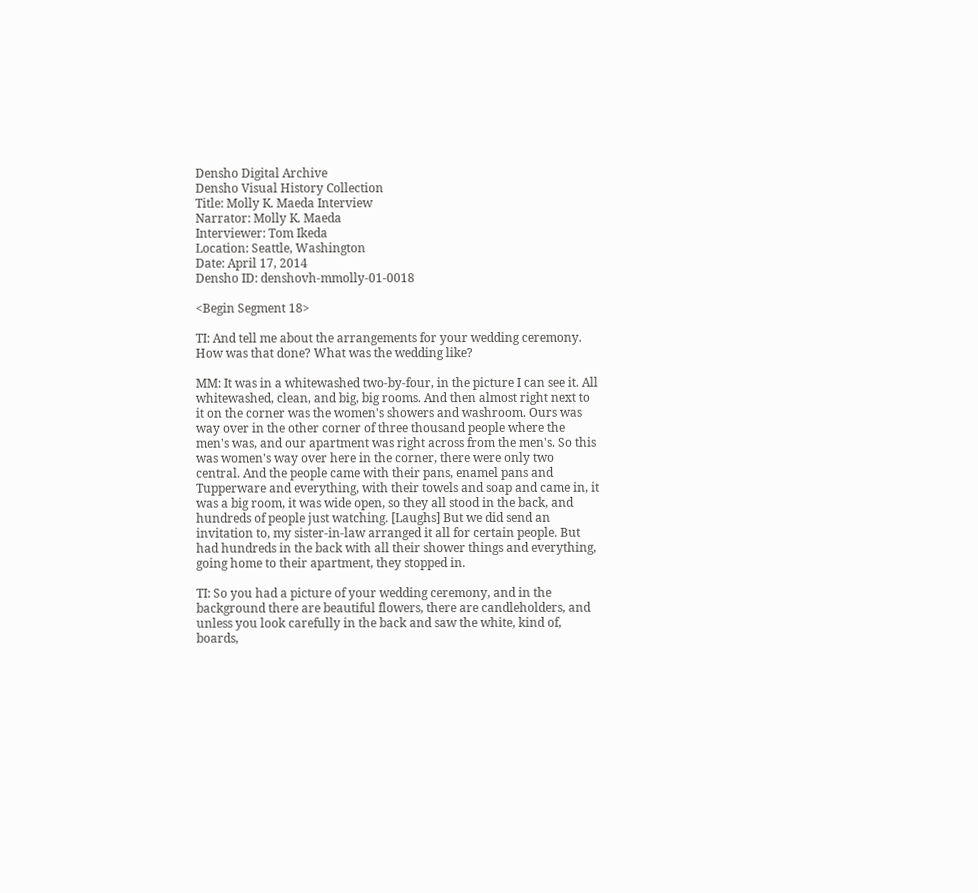Densho Digital Archive
Densho Visual History Collection
Title: Molly K. Maeda Interview
Narrator: Molly K. Maeda
Interviewer: Tom Ikeda
Location: Seattle, Washington
Date: April 17, 2014
Densho ID: denshovh-mmolly-01-0018

<Begin Segment 18>

TI: And tell me about the arrangements for your wedding ceremony. How was that done? What was the wedding like?

MM: It was in a whitewashed two-by-four, in the picture I can see it. All whitewashed, clean, and big, big rooms. And then almost right next to it on the corner was the women's showers and washroom. Ours was way over in the other corner of three thousand people where the men's was, and our apartment was right across from the men's. So this was women's way over here in the corner, there were only two central. And the people came with their pans, enamel pans and Tupperware and everything, with their towels and soap and came in, it was a big room, it was wide open, so they all stood in the back, and hundreds of people just watching. [Laughs] But we did send an invitation to, my sister-in-law arranged it all for certain people. But had hundreds in the back with all their shower things and everything, going home to their apartment, they stopped in.

TI: So you had a picture of your wedding ceremony, and in the background there are beautiful flowers, there are candleholders, and unless you look carefully in the back and saw the white, kind of, boards,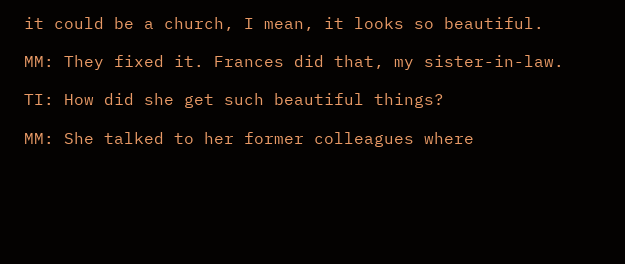it could be a church, I mean, it looks so beautiful.

MM: They fixed it. Frances did that, my sister-in-law.

TI: How did she get such beautiful things?

MM: She talked to her former colleagues where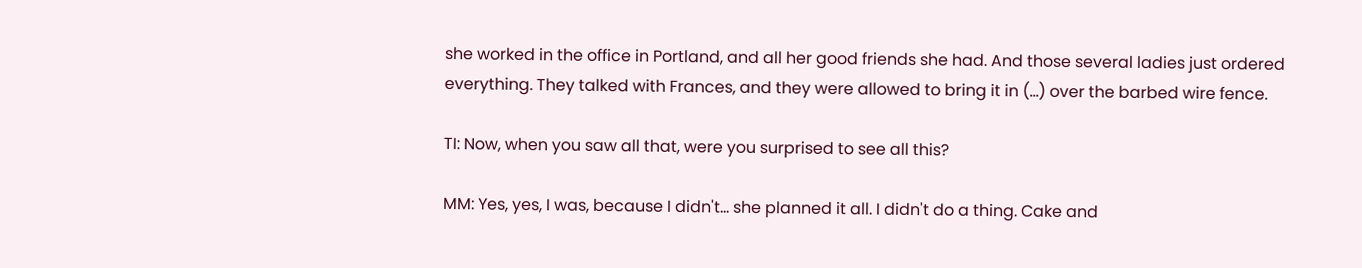she worked in the office in Portland, and all her good friends she had. And those several ladies just ordered everything. They talked with Frances, and they were allowed to bring it in (...) over the barbed wire fence.

TI: Now, when you saw all that, were you surprised to see all this?

MM: Yes, yes, I was, because I didn't... she planned it all. I didn't do a thing. Cake and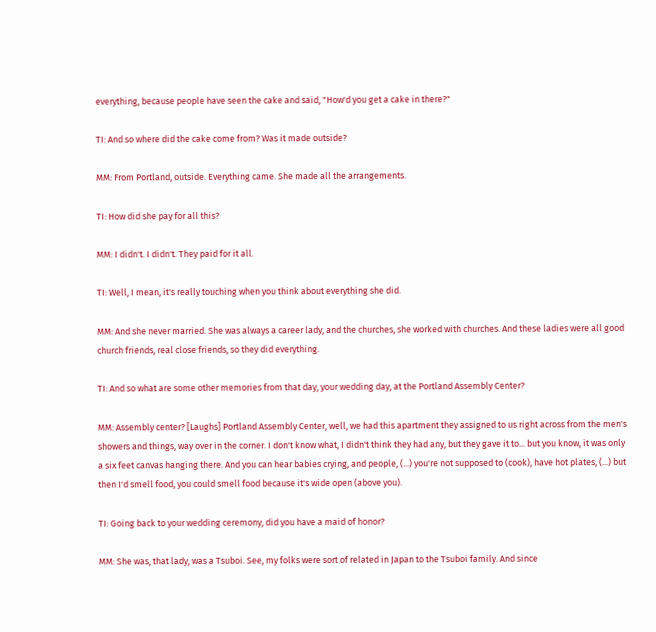everything, because people have seen the cake and said, "How'd you get a cake in there?"

TI: And so where did the cake come from? Was it made outside?

MM: From Portland, outside. Everything came. She made all the arrangements.

TI: How did she pay for all this?

MM: I didn't. I didn't. They paid for it all.

TI: Well, I mean, it's really touching when you think about everything she did.

MM: And she never married. She was always a career lady, and the churches, she worked with churches. And these ladies were all good church friends, real close friends, so they did everything.

TI: And so what are some other memories from that day, your wedding day, at the Portland Assembly Center?

MM: Assembly center? [Laughs] Portland Assembly Center, well, we had this apartment they assigned to us right across from the men's showers and things, way over in the corner. I don't know what, I didn't think they had any, but they gave it to... but you know, it was only a six feet canvas hanging there. And you can hear babies crying, and people, (...) you're not supposed to (cook), have hot plates, (...) but then I'd smell food, you could smell food because it's wide open (above you).

TI: Going back to your wedding ceremony, did you have a maid of honor?

MM: She was, that lady, was a Tsuboi. See, my folks were sort of related in Japan to the Tsuboi family. And since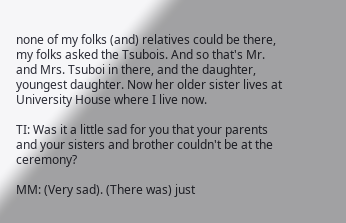none of my folks (and) relatives could be there, my folks asked the Tsubois. And so that's Mr. and Mrs. Tsuboi in there, and the daughter, youngest daughter. Now her older sister lives at University House where I live now.

TI: Was it a little sad for you that your parents and your sisters and brother couldn't be at the ceremony?

MM: (Very sad). (There was) just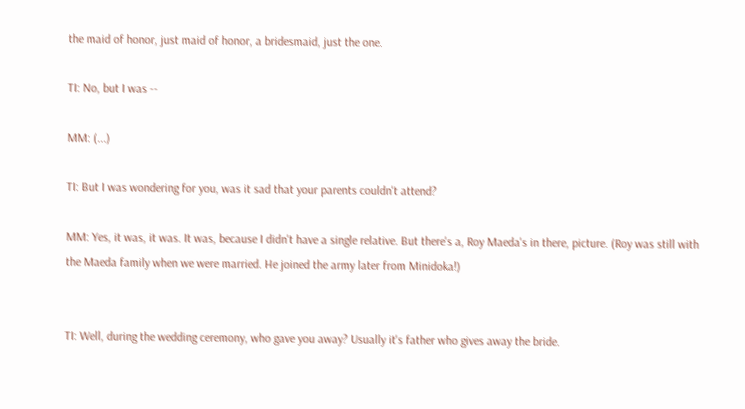the maid of honor, just maid of honor, a bridesmaid, just the one.

TI: No, but I was --

MM: (...)

TI: But I was wondering for you, was it sad that your parents couldn't attend?

MM: Yes, it was, it was. It was, because I didn't have a single relative. But there's a, Roy Maeda's in there, picture. (Roy was still with the Maeda family when we were married. He joined the army later from Minidoka!)


TI: Well, during the wedding ceremony, who gave you away? Usually it's father who gives away the bride.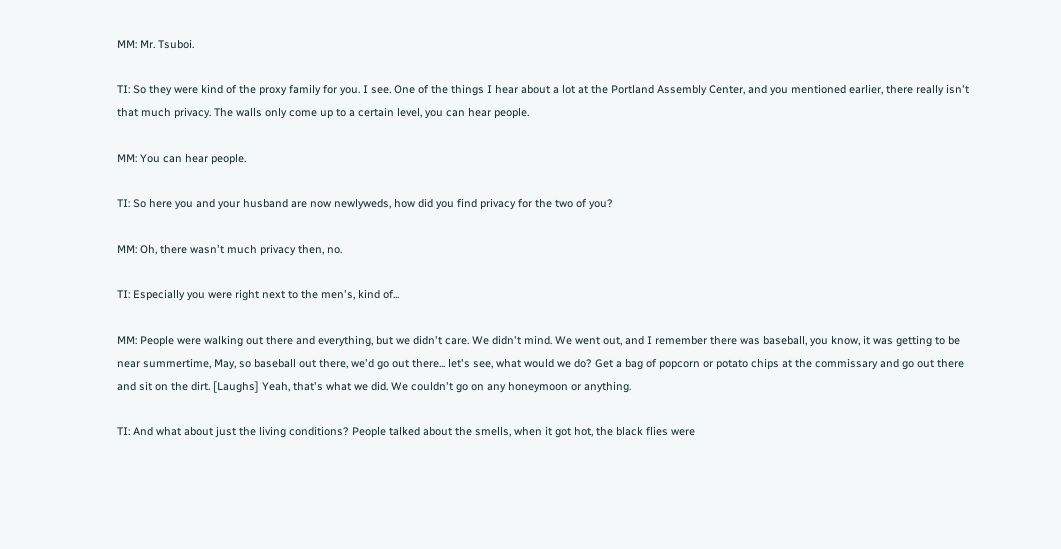MM: Mr. Tsuboi.

TI: So they were kind of the proxy family for you. I see. One of the things I hear about a lot at the Portland Assembly Center, and you mentioned earlier, there really isn't that much privacy. The walls only come up to a certain level, you can hear people.

MM: You can hear people.

TI: So here you and your husband are now newlyweds, how did you find privacy for the two of you?

MM: Oh, there wasn't much privacy then, no.

TI: Especially you were right next to the men's, kind of...

MM: People were walking out there and everything, but we didn't care. We didn't mind. We went out, and I remember there was baseball, you know, it was getting to be near summertime, May, so baseball out there, we'd go out there... let's see, what would we do? Get a bag of popcorn or potato chips at the commissary and go out there and sit on the dirt. [Laughs] Yeah, that's what we did. We couldn't go on any honeymoon or anything.

TI: And what about just the living conditions? People talked about the smells, when it got hot, the black flies were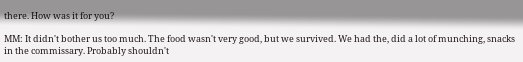there. How was it for you?

MM: It didn't bother us too much. The food wasn't very good, but we survived. We had the, did a lot of munching, snacks in the commissary. Probably shouldn't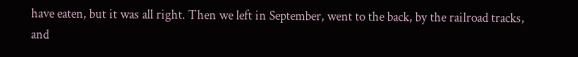have eaten, but it was all right. Then we left in September, went to the back, by the railroad tracks, and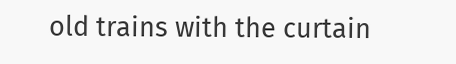old trains with the curtain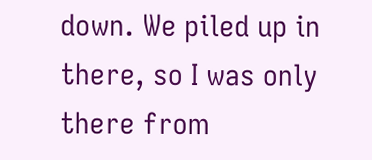down. We piled up in there, so I was only there from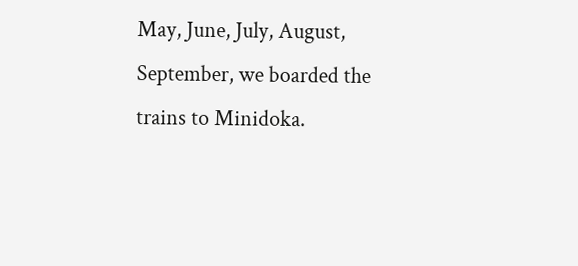May, June, July, August, September, we boarded the trains to Minidoka.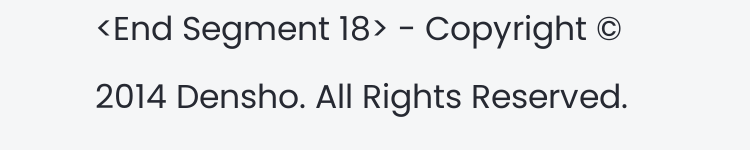<End Segment 18> - Copyright © 2014 Densho. All Rights Reserved.